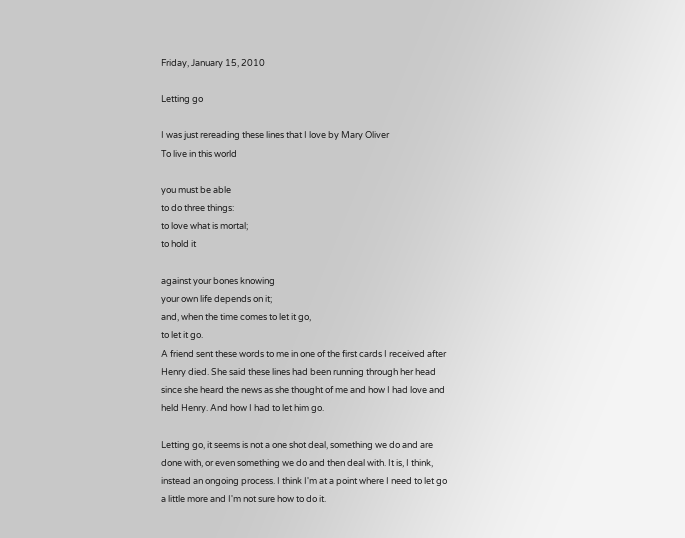Friday, January 15, 2010

Letting go

I was just rereading these lines that I love by Mary Oliver
To live in this world

you must be able
to do three things:
to love what is mortal;
to hold it

against your bones knowing
your own life depends on it;
and, when the time comes to let it go,
to let it go.
A friend sent these words to me in one of the first cards I received after Henry died. She said these lines had been running through her head since she heard the news as she thought of me and how I had love and held Henry. And how I had to let him go.

Letting go, it seems is not a one shot deal, something we do and are done with, or even something we do and then deal with. It is, I think, instead an ongoing process. I think I'm at a point where I need to let go a little more and I'm not sure how to do it.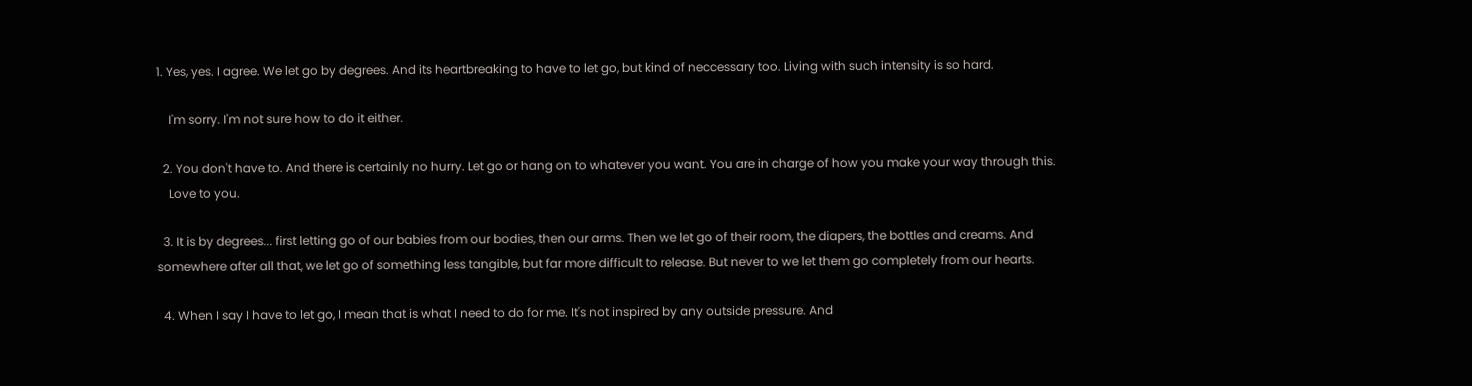1. Yes, yes. I agree. We let go by degrees. And its heartbreaking to have to let go, but kind of neccessary too. Living with such intensity is so hard.

    I'm sorry. I'm not sure how to do it either.

  2. You don't have to. And there is certainly no hurry. Let go or hang on to whatever you want. You are in charge of how you make your way through this.
    Love to you.

  3. It is by degrees... first letting go of our babies from our bodies, then our arms. Then we let go of their room, the diapers, the bottles and creams. And somewhere after all that, we let go of something less tangible, but far more difficult to release. But never to we let them go completely from our hearts.

  4. When I say I have to let go, I mean that is what I need to do for me. It's not inspired by any outside pressure. And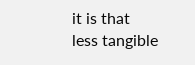it is that less tangible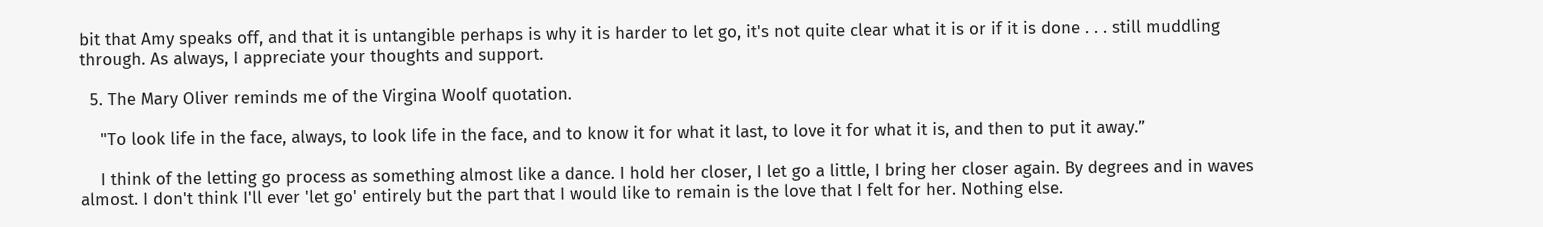bit that Amy speaks off, and that it is untangible perhaps is why it is harder to let go, it's not quite clear what it is or if it is done . . . still muddling through. As always, I appreciate your thoughts and support.

  5. The Mary Oliver reminds me of the Virgina Woolf quotation.

    "To look life in the face, always, to look life in the face, and to know it for what it last, to love it for what it is, and then to put it away.”

    I think of the letting go process as something almost like a dance. I hold her closer, I let go a little, I bring her closer again. By degrees and in waves almost. I don't think I'll ever 'let go' entirely but the part that I would like to remain is the love that I felt for her. Nothing else.